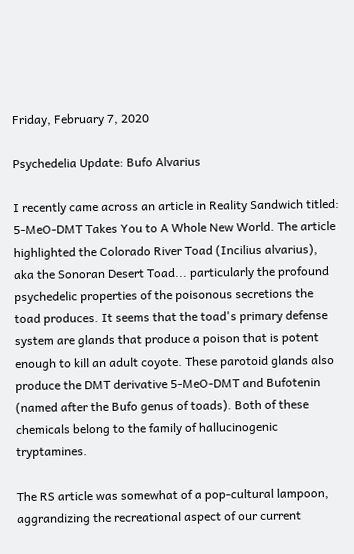Friday, February 7, 2020

Psychedelia Update: Bufo Alvarius

I recently came across an article in Reality Sandwich titled: 5-MeO-DMT Takes You to A Whole New World. The article highlighted the Colorado River Toad (Incilius alvarius), aka the Sonoran Desert Toad... particularly the profound psychedelic properties of the poisonous secretions the toad produces. It seems that the toad's primary defense system are glands that produce a poison that is potent enough to kill an adult coyote. These parotoid glands also produce the DMT derivative 5-MeO-DMT and Bufotenin (named after the Bufo genus of toads). Both of these chemicals belong to the family of hallucinogenic tryptamines.

The RS article was somewhat of a pop-cultural lampoon, aggrandizing the recreational aspect of our current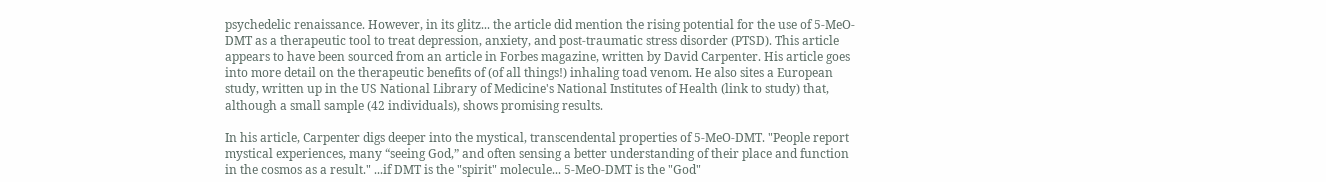psychedelic renaissance. However, in its glitz... the article did mention the rising potential for the use of 5-MeO-DMT as a therapeutic tool to treat depression, anxiety, and post-traumatic stress disorder (PTSD). This article appears to have been sourced from an article in Forbes magazine, written by David Carpenter. His article goes into more detail on the therapeutic benefits of (of all things!) inhaling toad venom. He also sites a European study, written up in the US National Library of Medicine's National Institutes of Health (link to study) that, although a small sample (42 individuals), shows promising results.

In his article, Carpenter digs deeper into the mystical, transcendental properties of 5-MeO-DMT. "People report mystical experiences, many “seeing God,” and often sensing a better understanding of their place and function in the cosmos as a result." ...if DMT is the "spirit" molecule... 5-MeO-DMT is the "God"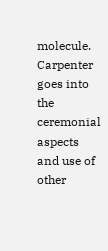molecule. Carpenter goes into the ceremonial aspects and use of other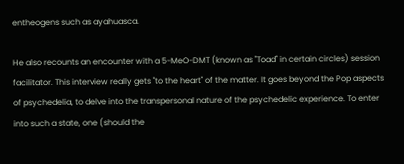entheogens such as ayahuasca.

He also recounts an encounter with a 5-MeO-DMT (known as "Toad" in certain circles) session facilitator. This interview really gets "to the heart" of the matter. It goes beyond the Pop aspects of psychedelia, to delve into the transpersonal nature of the psychedelic experience. To enter into such a state, one (should the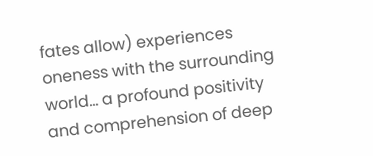fates allow) experiences oneness with the surrounding world... a profound positivity and comprehension of deep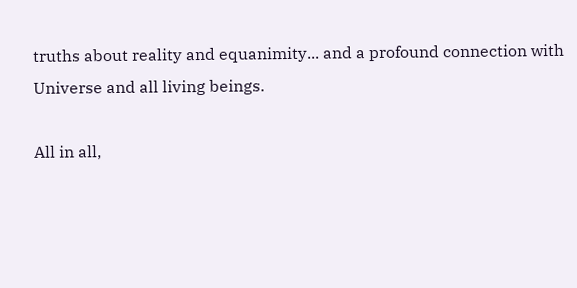truths about reality and equanimity... and a profound connection with Universe and all living beings.

All in all,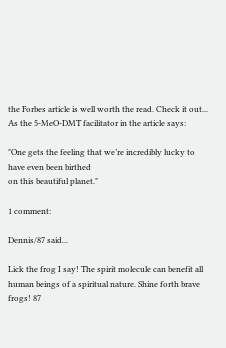the Forbes article is well worth the read. Check it out... As the 5-MeO-DMT facilitator in the article says:

"One gets the feeling that we’re incredibly lucky to have even been birthed
on this beautiful planet."

1 comment:

Dennis/87 said...

Lick the frog I say! The spirit molecule can benefit all human beings of a spiritual nature. Shine forth brave frogs! 87